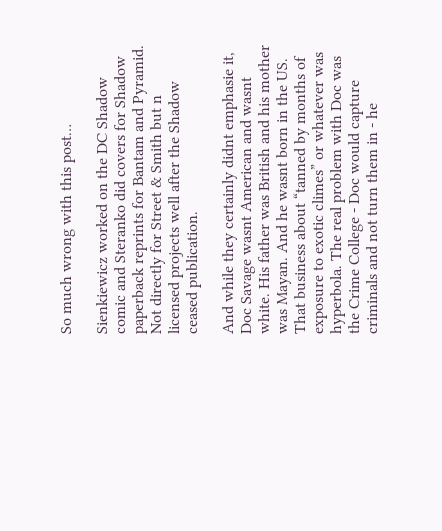So much wrong with this post…

Sienkiewicz worked on the DC Shadow comic and Steranko did covers for Shadow paperback reprints for Bantam and Pyramid. Not directly for Street & Smith but n licensed projects well after the Shadow ceased publication.

And while they certainly didnt emphasie it, Doc Savage wasnt American and wasnt white. His father was British and his mother was Mayan. And he wasnt born in the US. That business about “tanned by months of exposure to exotic climes” or whatever was hyperbola. The real problem with Doc was the Crime College - Doc would capture criminals and not turn them in - he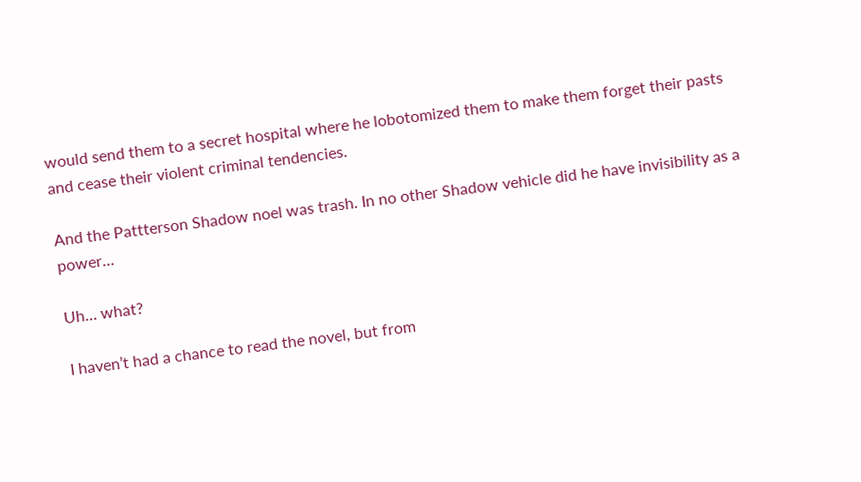would send them to a secret hospital where he lobotomized them to make them forget their pasts and cease their violent criminal tendencies.

And the Pattterson Shadow noel was trash. In no other Shadow vehicle did he have invisibility as a power…

Uh… what?

I haven’t had a chance to read the novel, but from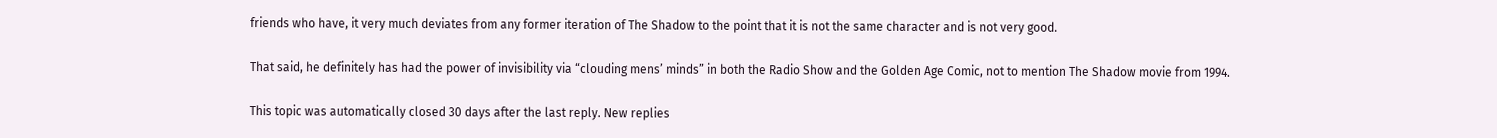friends who have, it very much deviates from any former iteration of The Shadow to the point that it is not the same character and is not very good.

That said, he definitely has had the power of invisibility via “clouding mens’ minds” in both the Radio Show and the Golden Age Comic, not to mention The Shadow movie from 1994.

This topic was automatically closed 30 days after the last reply. New replies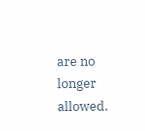are no longer allowed.